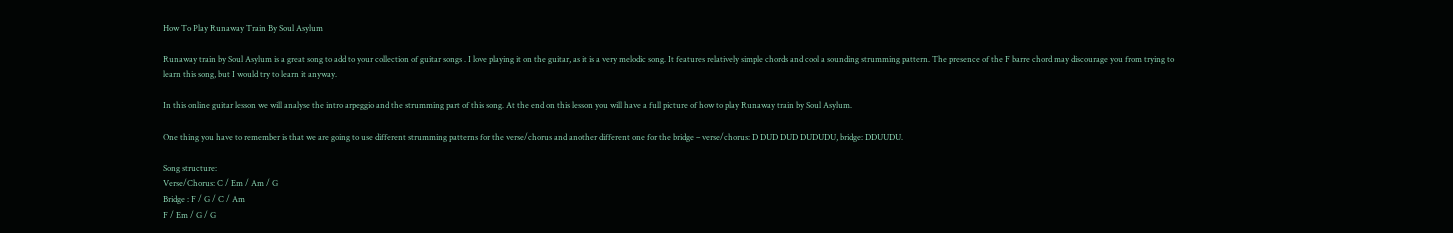How To Play Runaway Train By Soul Asylum

Runaway train by Soul Asylum is a great song to add to your collection of guitar songs . I love playing it on the guitar, as it is a very melodic song. It features relatively simple chords and cool a sounding strumming pattern. The presence of the F barre chord may discourage you from trying to learn this song, but I would try to learn it anyway.

In this online guitar lesson we will analyse the intro arpeggio and the strumming part of this song. At the end on this lesson you will have a full picture of how to play Runaway train by Soul Asylum.

One thing you have to remember is that we are going to use different strumming patterns for the verse/chorus and another different one for the bridge – verse/chorus: D DUD DUD DUDUDU, bridge: DDUUDU.

Song structure:
Verse/Chorus: C / Em / Am / G
Bridge : F / G / C / Am
F / Em / G / G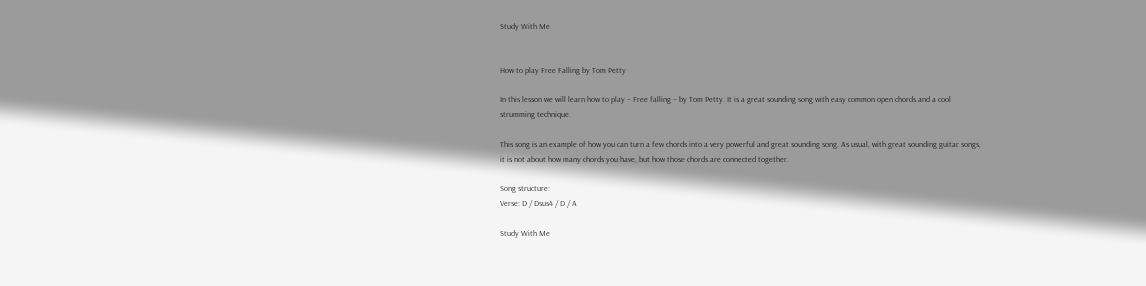Study With Me


How to play Free Falling by Tom Petty

In this lesson we will learn how to play – Free falling – by Tom Petty. It is a great sounding song with easy common open chords and a cool strumming technique.

This song is an example of how you can turn a few chords into a very powerful and great sounding song. As usual, with great sounding guitar songs, it is not about how many chords you have, but how those chords are connected together.

Song structure:
Verse: D / Dsus4 / D / A

Study With Me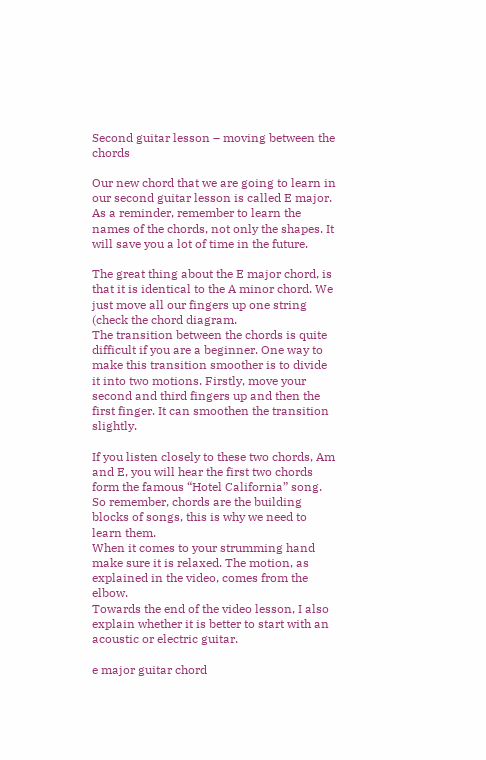Second guitar lesson – moving between the chords

Our new chord that we are going to learn in our second guitar lesson is called E major. As a reminder, remember to learn the names of the chords, not only the shapes. It will save you a lot of time in the future.

The great thing about the E major chord, is that it is identical to the A minor chord. We just move all our fingers up one string (check the chord diagram.
The transition between the chords is quite difficult if you are a beginner. One way to make this transition smoother is to divide it into two motions. Firstly, move your second and third fingers up and then the first finger. It can smoothen the transition slightly.

If you listen closely to these two chords, Am and E, you will hear the first two chords form the famous “Hotel California” song. So remember, chords are the building blocks of songs, this is why we need to learn them.
When it comes to your strumming hand make sure it is relaxed. The motion, as explained in the video, comes from the elbow.
Towards the end of the video lesson, I also explain whether it is better to start with an acoustic or electric guitar.

e major guitar chord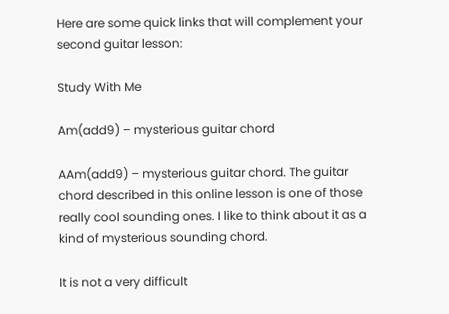Here are some quick links that will complement your second guitar lesson:

Study With Me

Am(add9) – mysterious guitar chord

AAm(add9) – mysterious guitar chord. The guitar chord described in this online lesson is one of those really cool sounding ones. I like to think about it as a kind of mysterious sounding chord.

It is not a very difficult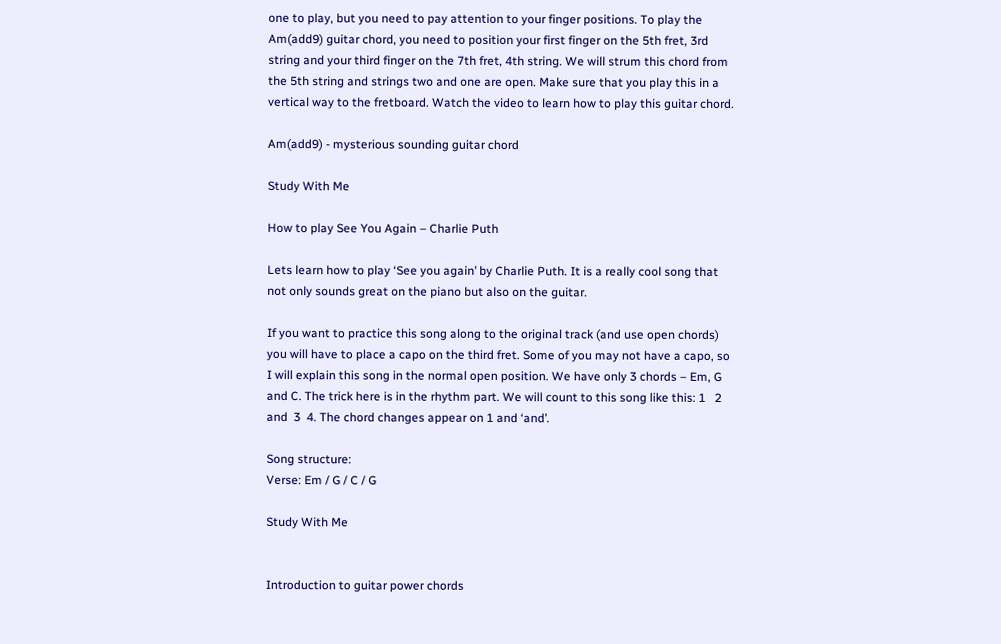one to play, but you need to pay attention to your finger positions. To play the Am(add9) guitar chord, you need to position your first finger on the 5th fret, 3rd string and your third finger on the 7th fret, 4th string. We will strum this chord from the 5th string and strings two and one are open. Make sure that you play this in a vertical way to the fretboard. Watch the video to learn how to play this guitar chord.

Am(add9) - mysterious sounding guitar chord

Study With Me

How to play See You Again – Charlie Puth

Lets learn how to play ‘See you again’ by Charlie Puth. It is a really cool song that not only sounds great on the piano but also on the guitar.

If you want to practice this song along to the original track (and use open chords) you will have to place a capo on the third fret. Some of you may not have a capo, so I will explain this song in the normal open position. We have only 3 chords – Em, G and C. The trick here is in the rhythm part. We will count to this song like this: 1   2 and  3  4. The chord changes appear on 1 and ‘and’.

Song structure:
Verse: Em / G / C / G

Study With Me


Introduction to guitar power chords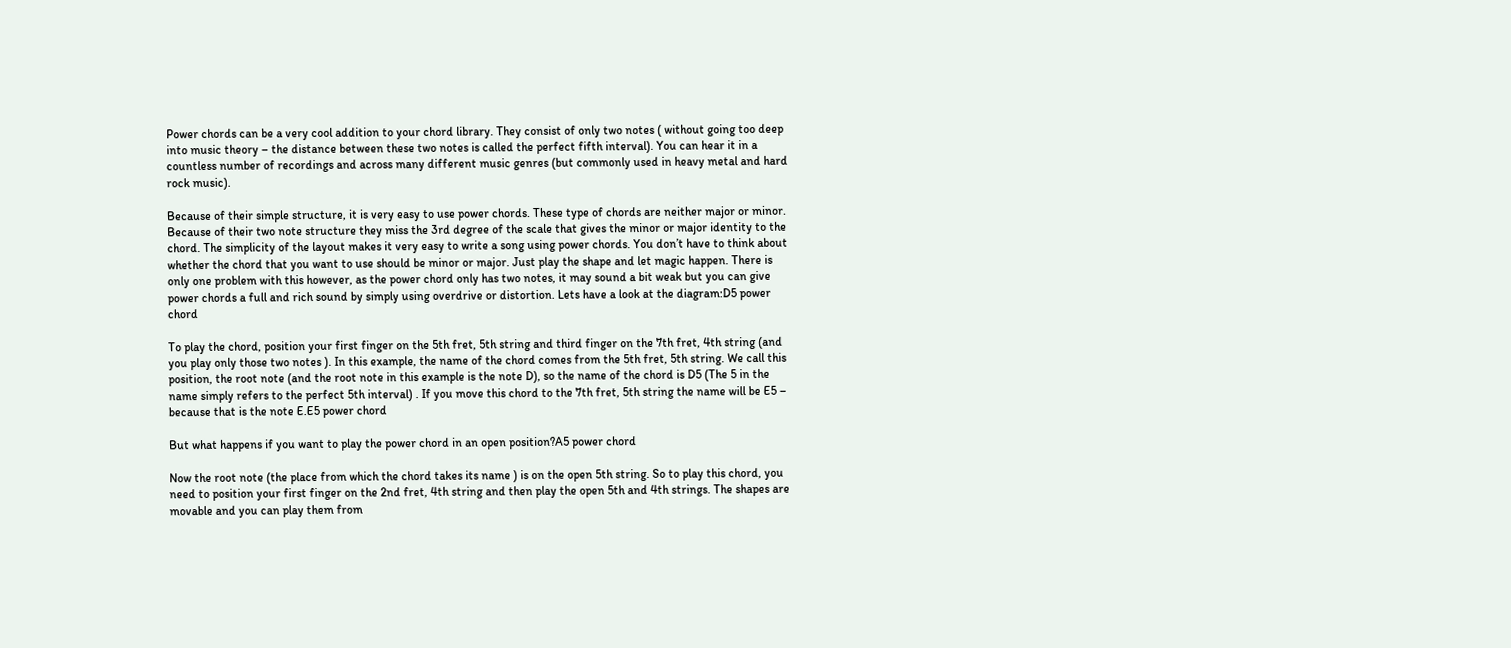Power chords can be a very cool addition to your chord library. They consist of only two notes ( without going too deep into music theory – the distance between these two notes is called the perfect fifth interval). You can hear it in a countless number of recordings and across many different music genres (but commonly used in heavy metal and hard rock music).

Because of their simple structure, it is very easy to use power chords. These type of chords are neither major or minor. Because of their two note structure they miss the 3rd degree of the scale that gives the minor or major identity to the chord. The simplicity of the layout makes it very easy to write a song using power chords. You don’t have to think about whether the chord that you want to use should be minor or major. Just play the shape and let magic happen. There is only one problem with this however, as the power chord only has two notes, it may sound a bit weak but you can give power chords a full and rich sound by simply using overdrive or distortion. Lets have a look at the diagram:D5 power chord

To play the chord, position your first finger on the 5th fret, 5th string and third finger on the 7th fret, 4th string (and you play only those two notes ). In this example, the name of the chord comes from the 5th fret, 5th string. We call this position, the root note (and the root note in this example is the note D), so the name of the chord is D5 (The 5 in the name simply refers to the perfect 5th interval) . If you move this chord to the 7th fret, 5th string the name will be E5 – because that is the note E.E5 power chord

But what happens if you want to play the power chord in an open position?A5 power chord

Now the root note (the place from which the chord takes its name ) is on the open 5th string. So to play this chord, you need to position your first finger on the 2nd fret, 4th string and then play the open 5th and 4th strings. The shapes are movable and you can play them from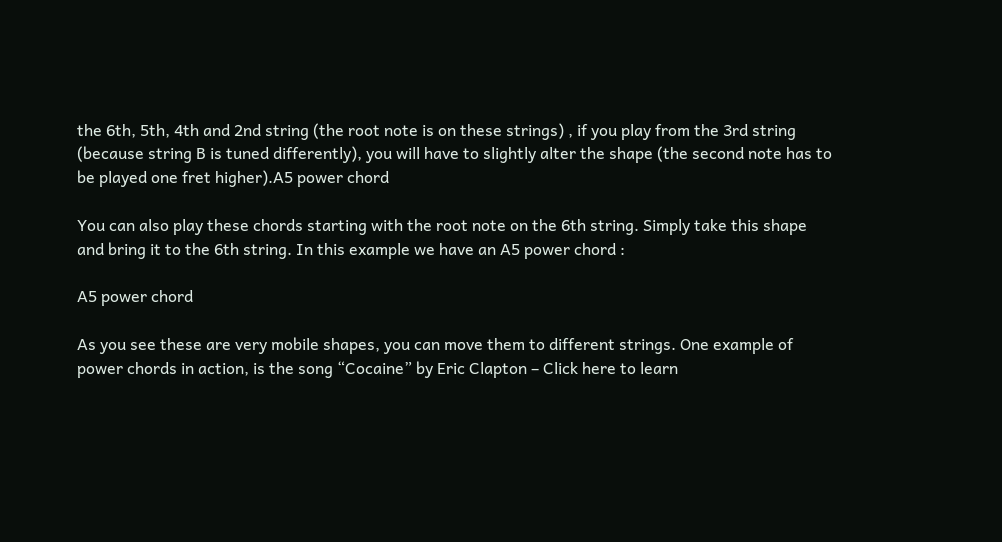the 6th, 5th, 4th and 2nd string (the root note is on these strings) , if you play from the 3rd string (because string B is tuned differently), you will have to slightly alter the shape (the second note has to be played one fret higher).A5 power chord

You can also play these chords starting with the root note on the 6th string. Simply take this shape and bring it to the 6th string. In this example we have an A5 power chord :

A5 power chord

As you see these are very mobile shapes, you can move them to different strings. One example of power chords in action, is the song “Cocaine” by Eric Clapton – Click here to learn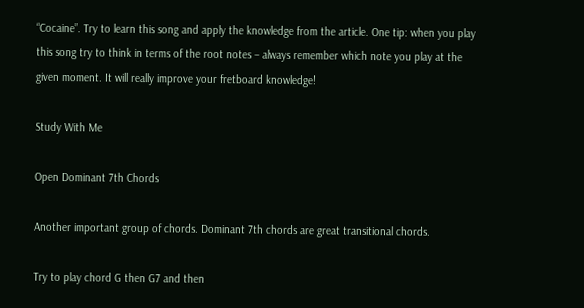“Cocaine”. Try to learn this song and apply the knowledge from the article. One tip: when you play this song try to think in terms of the root notes – always remember which note you play at the given moment. It will really improve your fretboard knowledge!

Study With Me

Open Dominant 7th Chords

Another important group of chords. Dominant 7th chords are great transitional chords.

Try to play chord G then G7 and then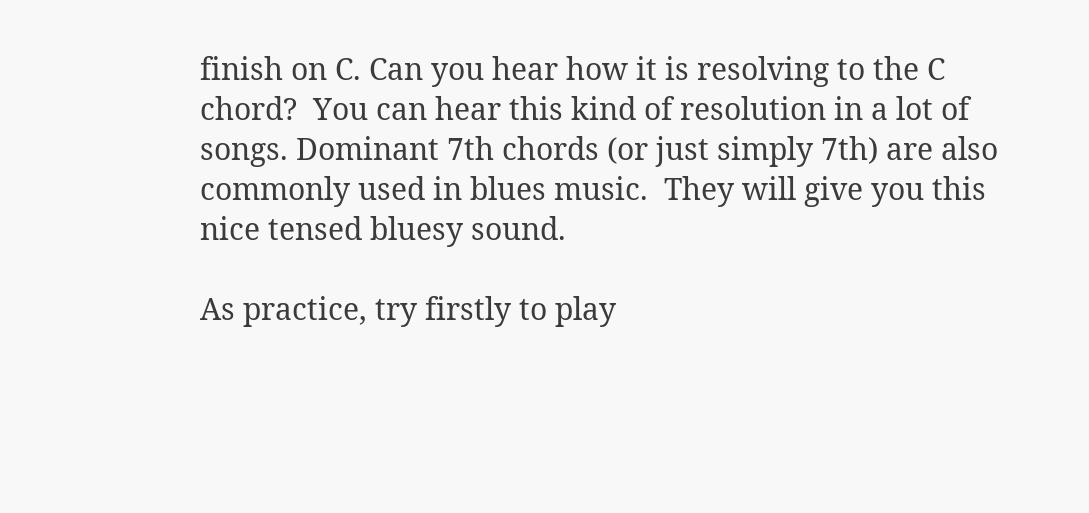finish on C. Can you hear how it is resolving to the C chord?  You can hear this kind of resolution in a lot of songs. Dominant 7th chords (or just simply 7th) are also commonly used in blues music.  They will give you this nice tensed bluesy sound.

As practice, try firstly to play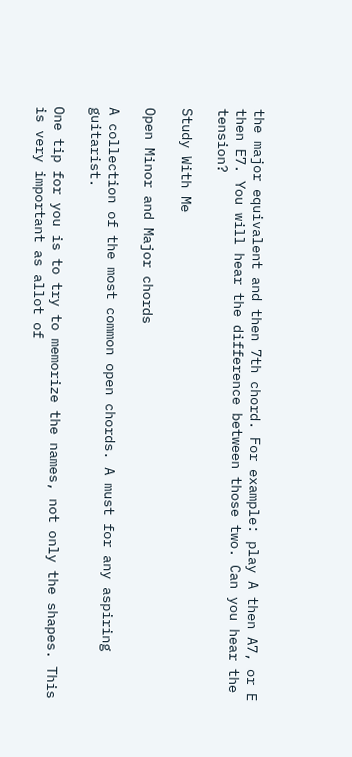the major equivalent and then 7th chord. For example: play A then A7, or E then E7. You will hear the difference between those two. Can you hear the tension?

Study With Me

Open Minor and Major chords

A collection of the most common open chords. A must for any aspiring guitarist.

One tip for you is to try to memorize the names, not only the shapes. This is very important as allot of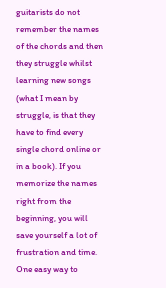guitarists do not remember the names of the chords and then they struggle whilst learning new songs (what I mean by struggle, is that they have to find every single chord online or in a book). If you memorize the names right from the beginning, you will save yourself a lot of frustration and time. One easy way to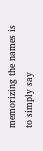memorizing the names is to simply say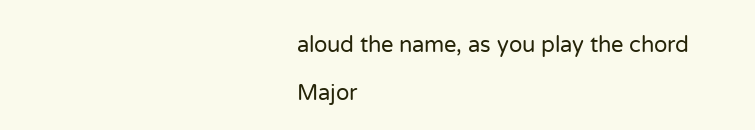aloud the name, as you play the chord

Major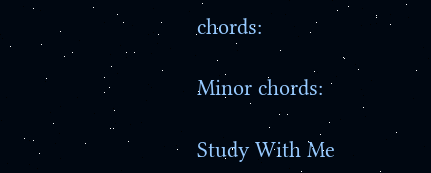chords:

Minor chords:

Study With Me